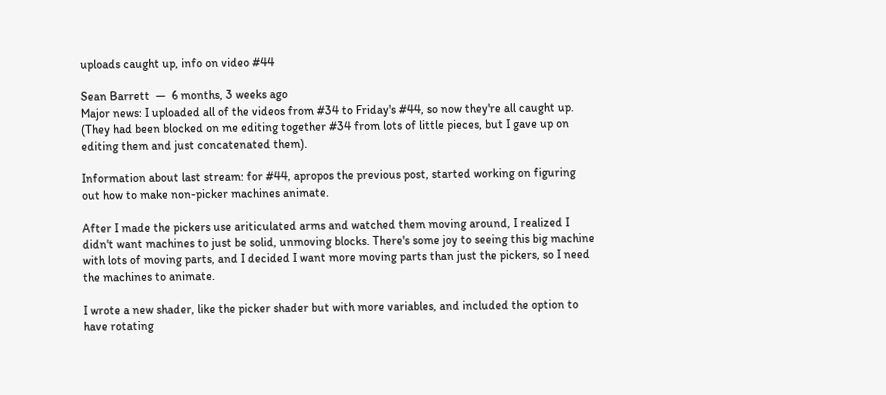uploads caught up, info on video #44

Sean Barrett  —  6 months, 3 weeks ago
Major news: I uploaded all of the videos from #34 to Friday's #44, so now they're all caught up. (They had been blocked on me editing together #34 from lots of little pieces, but I gave up on editing them and just concatenated them).

Information about last stream: for #44, apropos the previous post, started working on figuring out how to make non-picker machines animate.

After I made the pickers use ariticulated arms and watched them moving around, I realized I didn't want machines to just be solid, unmoving blocks. There's some joy to seeing this big machine with lots of moving parts, and I decided I want more moving parts than just the pickers, so I need the machines to animate.

I wrote a new shader, like the picker shader but with more variables, and included the option to have rotating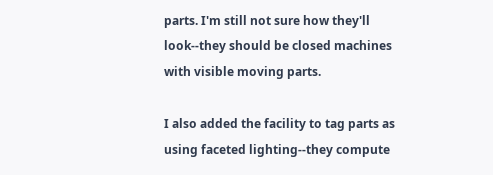parts. I'm still not sure how they'll look--they should be closed machines with visible moving parts.

I also added the facility to tag parts as using faceted lighting--they compute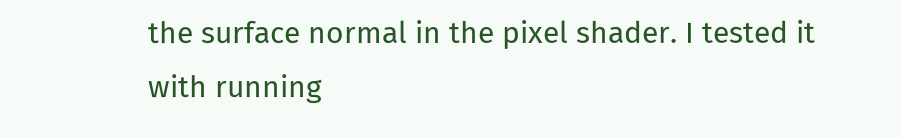the surface normal in the pixel shader. I tested it with running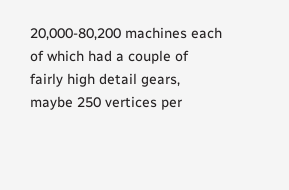20,000-80,200 machines each of which had a couple of fairly high detail gears, maybe 250 vertices per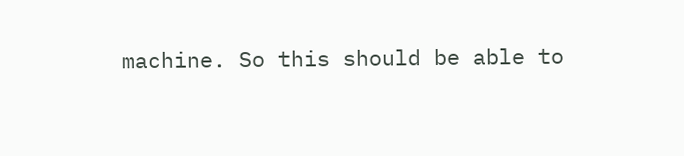machine. So this should be able to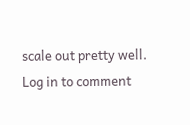scale out pretty well.
Log in to comment